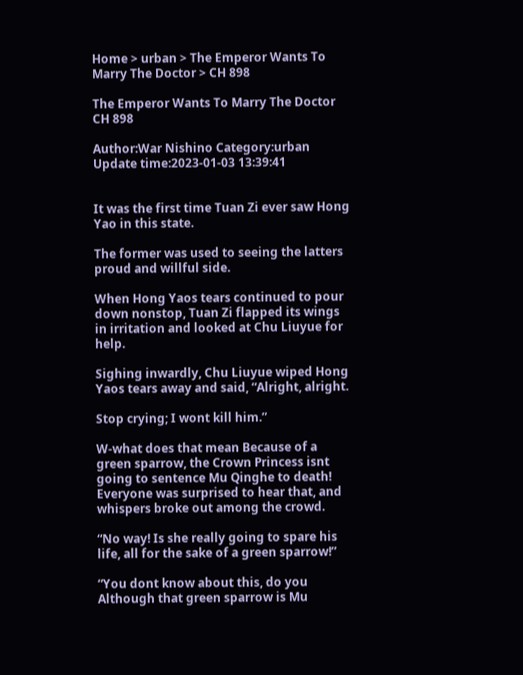Home > urban > The Emperor Wants To Marry The Doctor > CH 898

The Emperor Wants To Marry The Doctor CH 898

Author:War Nishino Category:urban Update time:2023-01-03 13:39:41


It was the first time Tuan Zi ever saw Hong Yao in this state.

The former was used to seeing the latters proud and willful side.

When Hong Yaos tears continued to pour down nonstop, Tuan Zi flapped its wings in irritation and looked at Chu Liuyue for help.

Sighing inwardly, Chu Liuyue wiped Hong Yaos tears away and said, “Alright, alright.

Stop crying; I wont kill him.”

W-what does that mean Because of a green sparrow, the Crown Princess isnt going to sentence Mu Qinghe to death! Everyone was surprised to hear that, and whispers broke out among the crowd.

“No way! Is she really going to spare his life, all for the sake of a green sparrow!”

“You dont know about this, do you Although that green sparrow is Mu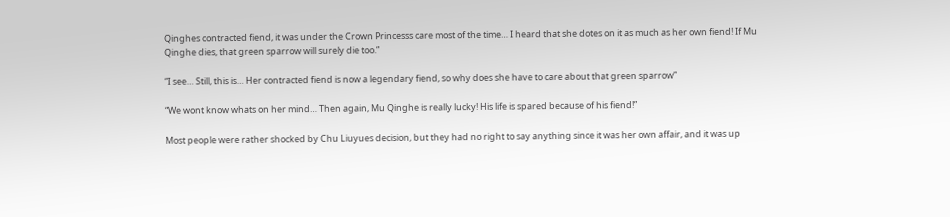Qinghes contracted fiend, it was under the Crown Princesss care most of the time… I heard that she dotes on it as much as her own fiend! If Mu Qinghe dies, that green sparrow will surely die too.”

“I see… Still, this is… Her contracted fiend is now a legendary fiend, so why does she have to care about that green sparrow”

“We wont know whats on her mind… Then again, Mu Qinghe is really lucky! His life is spared because of his fiend!”

Most people were rather shocked by Chu Liuyues decision, but they had no right to say anything since it was her own affair, and it was up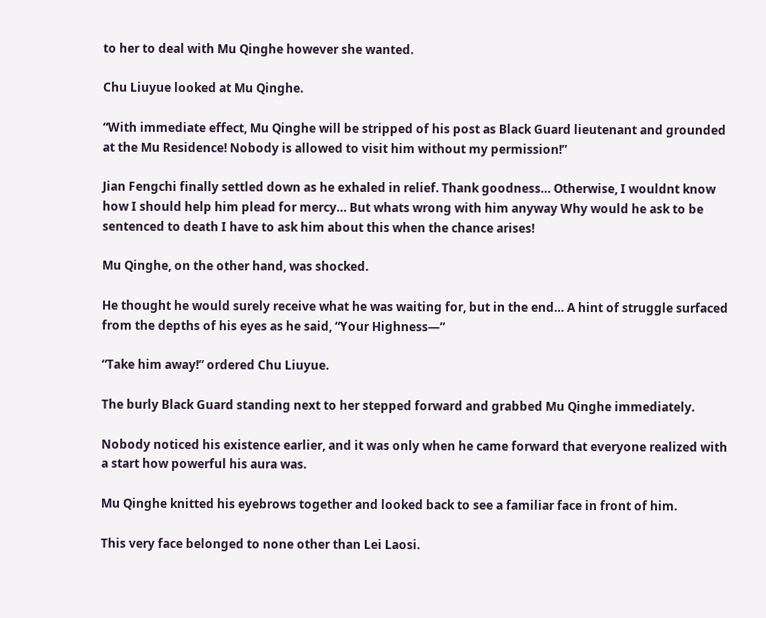to her to deal with Mu Qinghe however she wanted.

Chu Liuyue looked at Mu Qinghe.

“With immediate effect, Mu Qinghe will be stripped of his post as Black Guard lieutenant and grounded at the Mu Residence! Nobody is allowed to visit him without my permission!”

Jian Fengchi finally settled down as he exhaled in relief. Thank goodness… Otherwise, I wouldnt know how I should help him plead for mercy… But whats wrong with him anyway Why would he ask to be sentenced to death I have to ask him about this when the chance arises!

Mu Qinghe, on the other hand, was shocked.

He thought he would surely receive what he was waiting for, but in the end… A hint of struggle surfaced from the depths of his eyes as he said, “Your Highness—”

“Take him away!” ordered Chu Liuyue.

The burly Black Guard standing next to her stepped forward and grabbed Mu Qinghe immediately.

Nobody noticed his existence earlier, and it was only when he came forward that everyone realized with a start how powerful his aura was.

Mu Qinghe knitted his eyebrows together and looked back to see a familiar face in front of him.

This very face belonged to none other than Lei Laosi.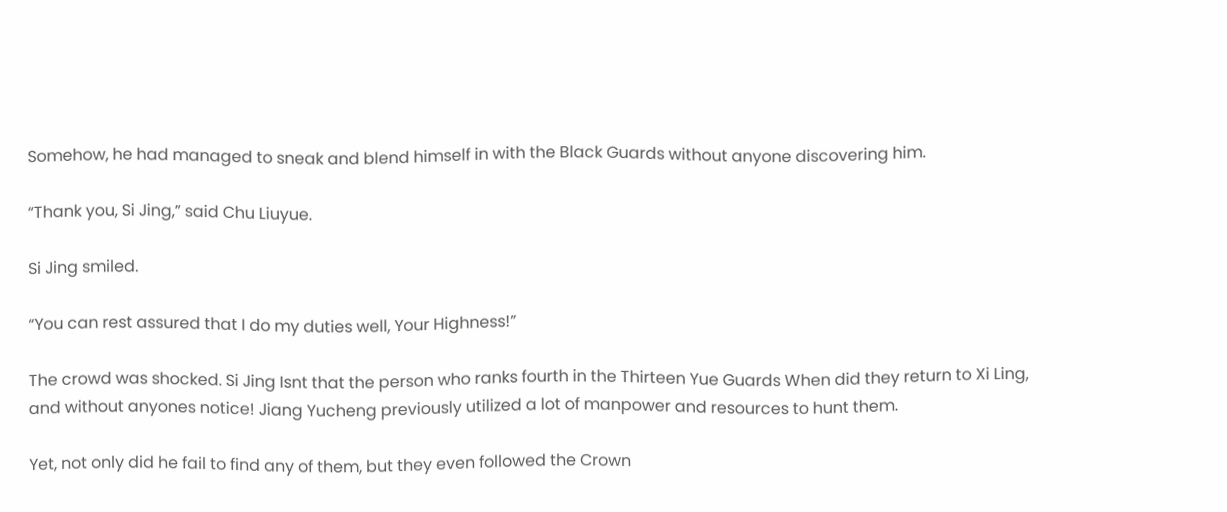Somehow, he had managed to sneak and blend himself in with the Black Guards without anyone discovering him.

“Thank you, Si Jing,” said Chu Liuyue.

Si Jing smiled.

“You can rest assured that I do my duties well, Your Highness!”

The crowd was shocked. Si Jing Isnt that the person who ranks fourth in the Thirteen Yue Guards When did they return to Xi Ling, and without anyones notice! Jiang Yucheng previously utilized a lot of manpower and resources to hunt them.

Yet, not only did he fail to find any of them, but they even followed the Crown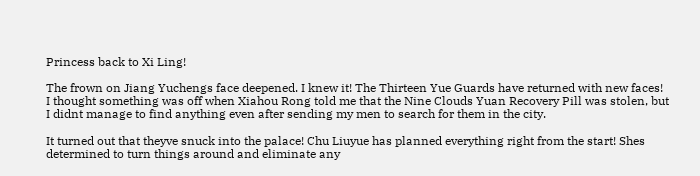Princess back to Xi Ling!

The frown on Jiang Yuchengs face deepened. I knew it! The Thirteen Yue Guards have returned with new faces! I thought something was off when Xiahou Rong told me that the Nine Clouds Yuan Recovery Pill was stolen, but I didnt manage to find anything even after sending my men to search for them in the city.

It turned out that theyve snuck into the palace! Chu Liuyue has planned everything right from the start! Shes determined to turn things around and eliminate any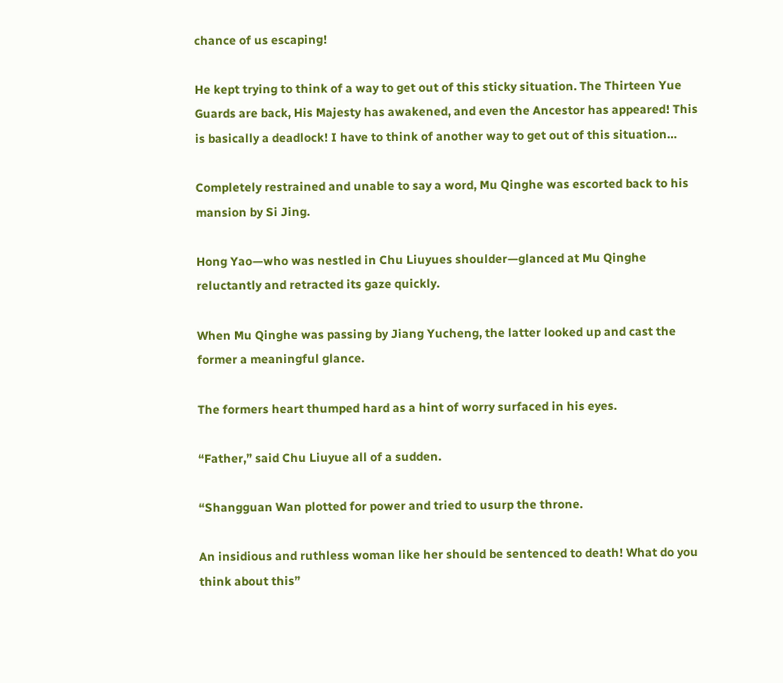chance of us escaping!

He kept trying to think of a way to get out of this sticky situation. The Thirteen Yue Guards are back, His Majesty has awakened, and even the Ancestor has appeared! This is basically a deadlock! I have to think of another way to get out of this situation…

Completely restrained and unable to say a word, Mu Qinghe was escorted back to his mansion by Si Jing.

Hong Yao—who was nestled in Chu Liuyues shoulder—glanced at Mu Qinghe reluctantly and retracted its gaze quickly.

When Mu Qinghe was passing by Jiang Yucheng, the latter looked up and cast the former a meaningful glance.

The formers heart thumped hard as a hint of worry surfaced in his eyes.

“Father,” said Chu Liuyue all of a sudden.

“Shangguan Wan plotted for power and tried to usurp the throne.

An insidious and ruthless woman like her should be sentenced to death! What do you think about this”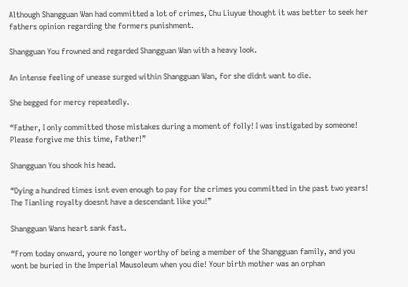Although Shangguan Wan had committed a lot of crimes, Chu Liuyue thought it was better to seek her fathers opinion regarding the formers punishment.

Shangguan You frowned and regarded Shangguan Wan with a heavy look.

An intense feeling of unease surged within Shangguan Wan, for she didnt want to die.

She begged for mercy repeatedly.

“Father, I only committed those mistakes during a moment of folly! I was instigated by someone! Please forgive me this time, Father!”

Shangguan You shook his head.

“Dying a hundred times isnt even enough to pay for the crimes you committed in the past two years! The Tianling royalty doesnt have a descendant like you!”

Shangguan Wans heart sank fast.

“From today onward, youre no longer worthy of being a member of the Shangguan family, and you wont be buried in the Imperial Mausoleum when you die! Your birth mother was an orphan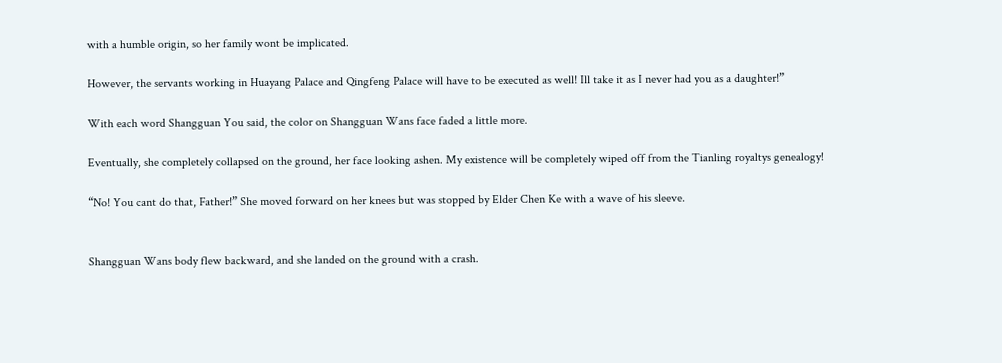with a humble origin, so her family wont be implicated.

However, the servants working in Huayang Palace and Qingfeng Palace will have to be executed as well! Ill take it as I never had you as a daughter!”

With each word Shangguan You said, the color on Shangguan Wans face faded a little more.

Eventually, she completely collapsed on the ground, her face looking ashen. My existence will be completely wiped off from the Tianling royaltys genealogy!

“No! You cant do that, Father!” She moved forward on her knees but was stopped by Elder Chen Ke with a wave of his sleeve.


Shangguan Wans body flew backward, and she landed on the ground with a crash.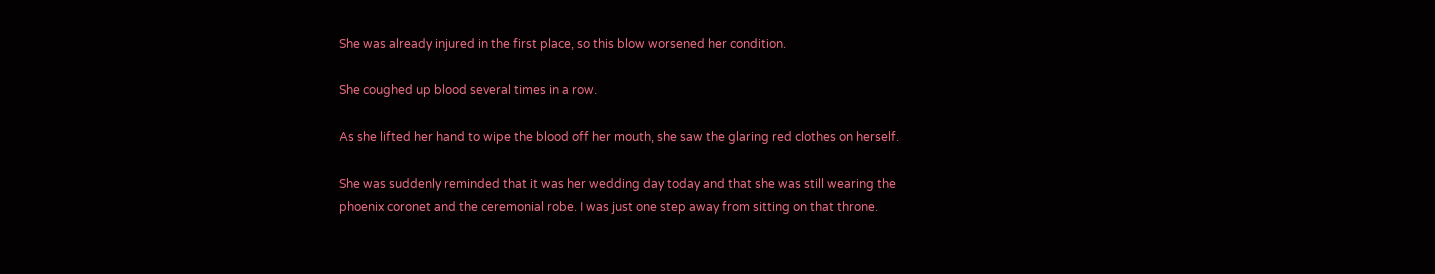She was already injured in the first place, so this blow worsened her condition.

She coughed up blood several times in a row.

As she lifted her hand to wipe the blood off her mouth, she saw the glaring red clothes on herself.

She was suddenly reminded that it was her wedding day today and that she was still wearing the phoenix coronet and the ceremonial robe. I was just one step away from sitting on that throne.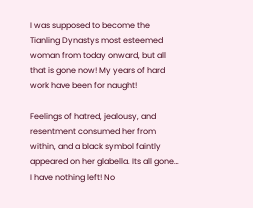I was supposed to become the Tianling Dynastys most esteemed woman from today onward, but all that is gone now! My years of hard work have been for naught!

Feelings of hatred, jealousy, and resentment consumed her from within, and a black symbol faintly appeared on her glabella. Its all gone… I have nothing left! No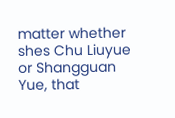matter whether shes Chu Liuyue or Shangguan Yue, that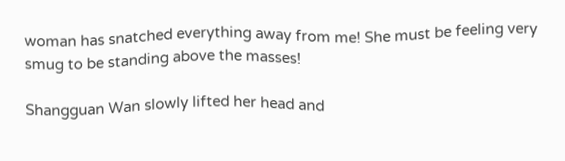woman has snatched everything away from me! She must be feeling very smug to be standing above the masses!

Shangguan Wan slowly lifted her head and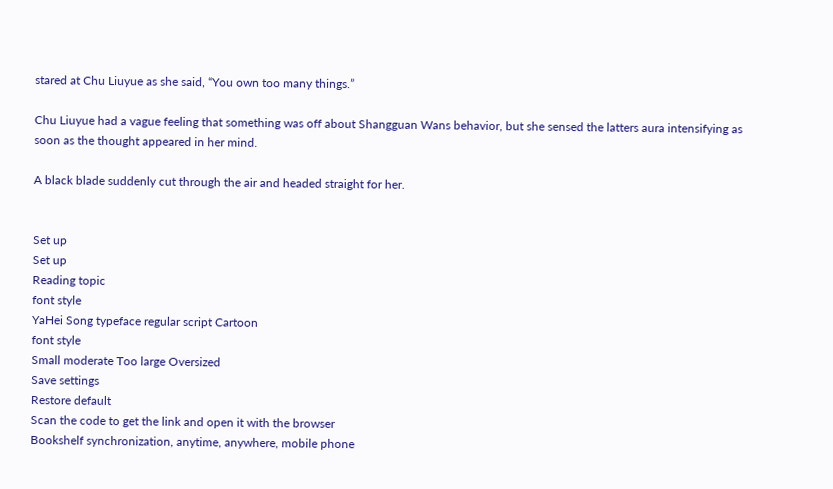stared at Chu Liuyue as she said, “You own too many things.”

Chu Liuyue had a vague feeling that something was off about Shangguan Wans behavior, but she sensed the latters aura intensifying as soon as the thought appeared in her mind.

A black blade suddenly cut through the air and headed straight for her.


Set up
Set up
Reading topic
font style
YaHei Song typeface regular script Cartoon
font style
Small moderate Too large Oversized
Save settings
Restore default
Scan the code to get the link and open it with the browser
Bookshelf synchronization, anytime, anywhere, mobile phone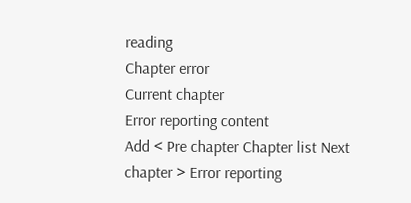reading
Chapter error
Current chapter
Error reporting content
Add < Pre chapter Chapter list Next chapter > Error reporting